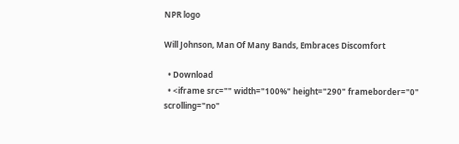NPR logo

Will Johnson, Man Of Many Bands, Embraces Discomfort

  • Download
  • <iframe src="" width="100%" height="290" frameborder="0" scrolling="no"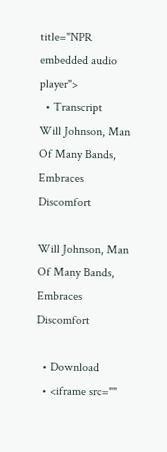title="NPR embedded audio player">
  • Transcript
Will Johnson, Man Of Many Bands, Embraces Discomfort

Will Johnson, Man Of Many Bands, Embraces Discomfort

  • Download
  • <iframe src=""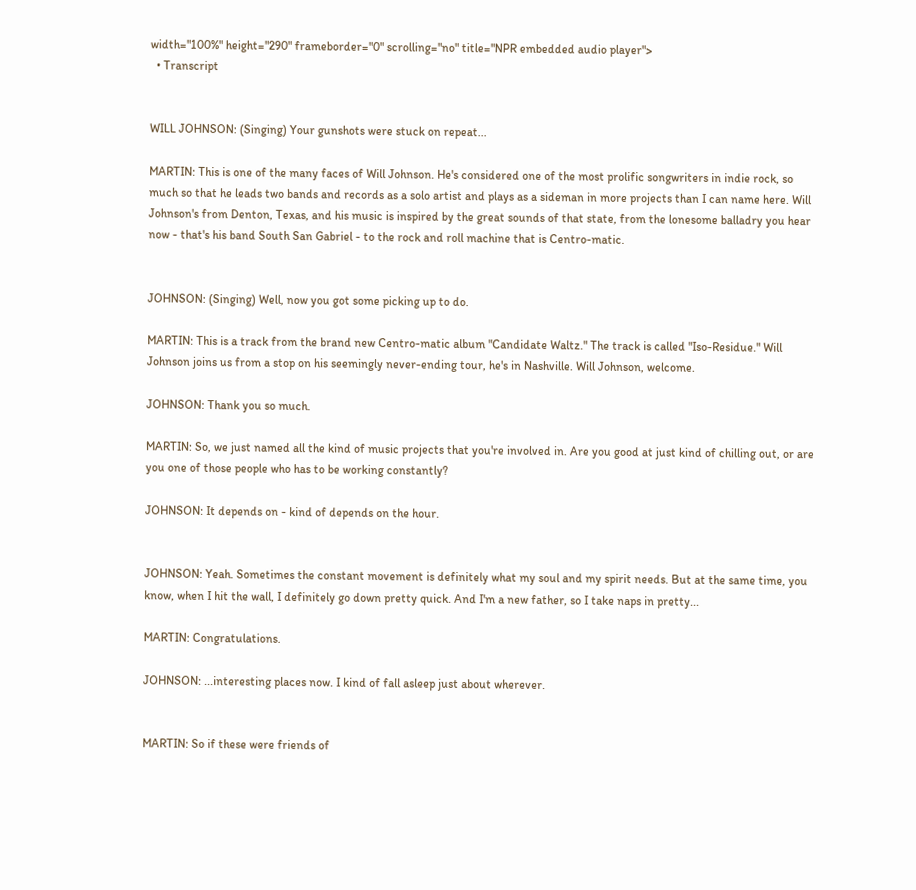width="100%" height="290" frameborder="0" scrolling="no" title="NPR embedded audio player">
  • Transcript


WILL JOHNSON: (Singing) Your gunshots were stuck on repeat...

MARTIN: This is one of the many faces of Will Johnson. He's considered one of the most prolific songwriters in indie rock, so much so that he leads two bands and records as a solo artist and plays as a sideman in more projects than I can name here. Will Johnson's from Denton, Texas, and his music is inspired by the great sounds of that state, from the lonesome balladry you hear now - that's his band South San Gabriel - to the rock and roll machine that is Centro-matic.


JOHNSON: (Singing) Well, now you got some picking up to do.

MARTIN: This is a track from the brand new Centro-matic album "Candidate Waltz." The track is called "Iso-Residue." Will Johnson joins us from a stop on his seemingly never-ending tour, he's in Nashville. Will Johnson, welcome.

JOHNSON: Thank you so much.

MARTIN: So, we just named all the kind of music projects that you're involved in. Are you good at just kind of chilling out, or are you one of those people who has to be working constantly?

JOHNSON: It depends on - kind of depends on the hour.


JOHNSON: Yeah. Sometimes the constant movement is definitely what my soul and my spirit needs. But at the same time, you know, when I hit the wall, I definitely go down pretty quick. And I'm a new father, so I take naps in pretty...

MARTIN: Congratulations.

JOHNSON: ...interesting places now. I kind of fall asleep just about wherever.


MARTIN: So if these were friends of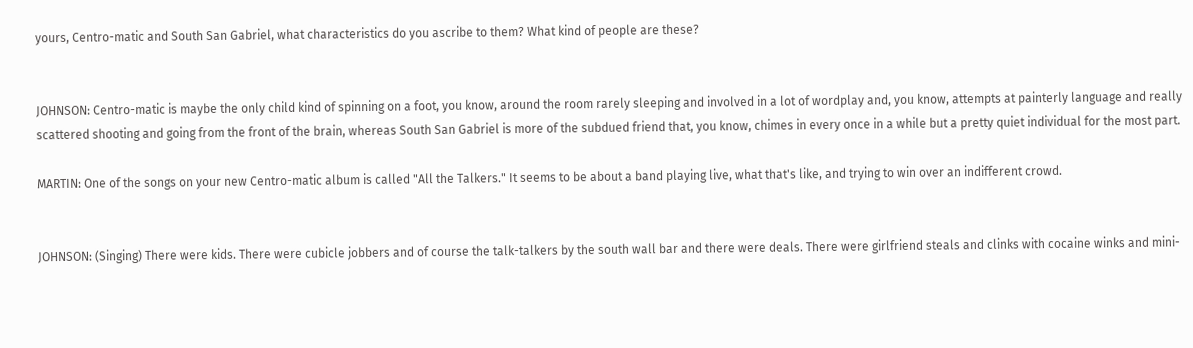yours, Centro-matic and South San Gabriel, what characteristics do you ascribe to them? What kind of people are these?


JOHNSON: Centro-matic is maybe the only child kind of spinning on a foot, you know, around the room rarely sleeping and involved in a lot of wordplay and, you know, attempts at painterly language and really scattered shooting and going from the front of the brain, whereas South San Gabriel is more of the subdued friend that, you know, chimes in every once in a while but a pretty quiet individual for the most part.

MARTIN: One of the songs on your new Centro-matic album is called "All the Talkers." It seems to be about a band playing live, what that's like, and trying to win over an indifferent crowd.


JOHNSON: (Singing) There were kids. There were cubicle jobbers and of course the talk-talkers by the south wall bar and there were deals. There were girlfriend steals and clinks with cocaine winks and mini-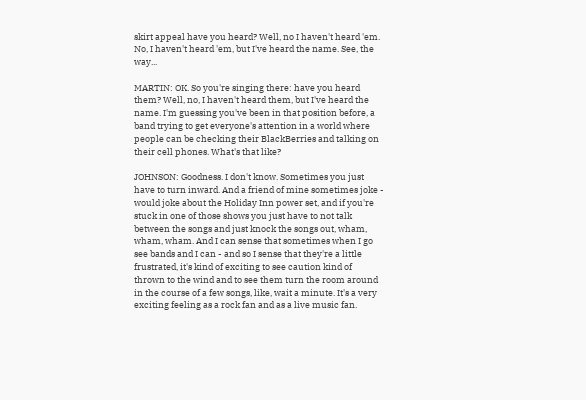skirt appeal have you heard? Well, no I haven't heard 'em. No, I haven't heard 'em, but I've heard the name. See, the way...

MARTIN: OK. So you're singing there: have you heard them? Well, no, I haven't heard them, but I've heard the name. I'm guessing you've been in that position before, a band trying to get everyone's attention in a world where people can be checking their BlackBerries and talking on their cell phones. What's that like?

JOHNSON: Goodness. I don't know. Sometimes you just have to turn inward. And a friend of mine sometimes joke - would joke about the Holiday Inn power set, and if you're stuck in one of those shows you just have to not talk between the songs and just knock the songs out, wham, wham, wham. And I can sense that sometimes when I go see bands and I can - and so I sense that they're a little frustrated, it's kind of exciting to see caution kind of thrown to the wind and to see them turn the room around in the course of a few songs, like, wait a minute. It's a very exciting feeling as a rock fan and as a live music fan.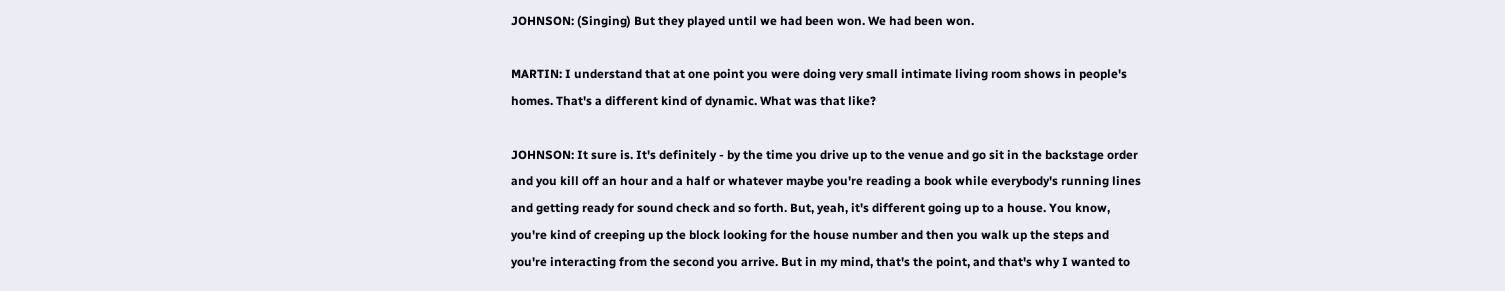JOHNSON: (Singing) But they played until we had been won. We had been won.

MARTIN: I understand that at one point you were doing very small intimate living room shows in people's homes. That's a different kind of dynamic. What was that like?

JOHNSON: It sure is. It's definitely - by the time you drive up to the venue and go sit in the backstage order and you kill off an hour and a half or whatever maybe you're reading a book while everybody's running lines and getting ready for sound check and so forth. But, yeah, it's different going up to a house. You know, you're kind of creeping up the block looking for the house number and then you walk up the steps and you're interacting from the second you arrive. But in my mind, that's the point, and that's why I wanted to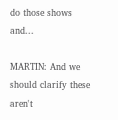do those shows and...

MARTIN: And we should clarify these aren't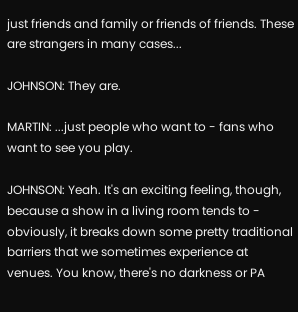just friends and family or friends of friends. These are strangers in many cases...

JOHNSON: They are.

MARTIN: ...just people who want to - fans who want to see you play.

JOHNSON: Yeah. It's an exciting feeling, though, because a show in a living room tends to - obviously, it breaks down some pretty traditional barriers that we sometimes experience at venues. You know, there's no darkness or PA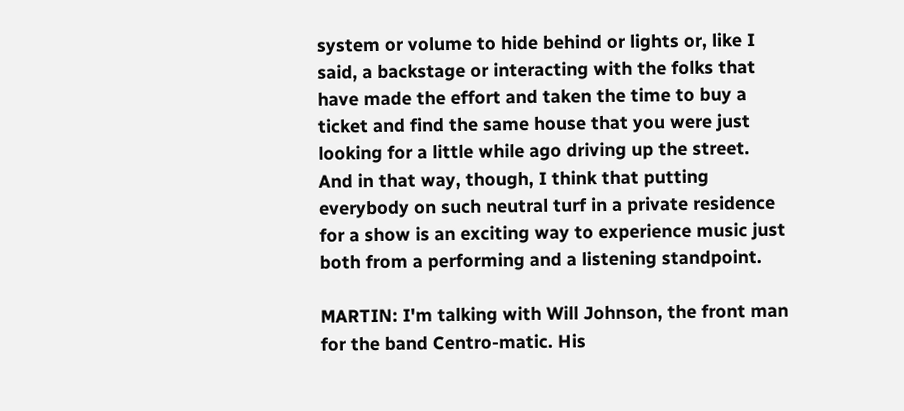system or volume to hide behind or lights or, like I said, a backstage or interacting with the folks that have made the effort and taken the time to buy a ticket and find the same house that you were just looking for a little while ago driving up the street. And in that way, though, I think that putting everybody on such neutral turf in a private residence for a show is an exciting way to experience music just both from a performing and a listening standpoint.

MARTIN: I'm talking with Will Johnson, the front man for the band Centro-matic. His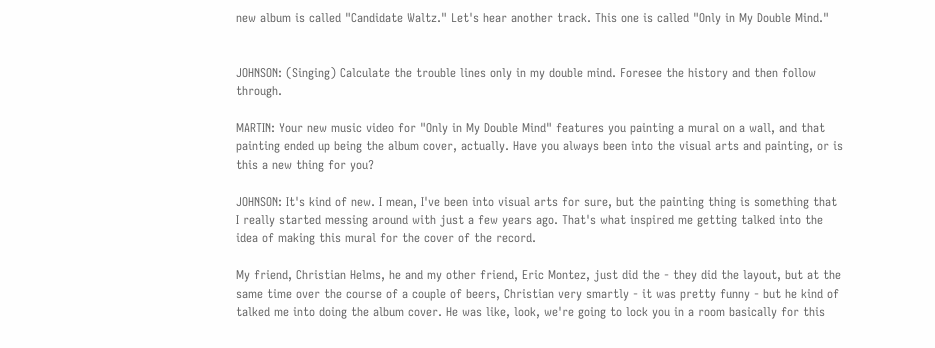new album is called "Candidate Waltz." Let's hear another track. This one is called "Only in My Double Mind."


JOHNSON: (Singing) Calculate the trouble lines only in my double mind. Foresee the history and then follow through.

MARTIN: Your new music video for "Only in My Double Mind" features you painting a mural on a wall, and that painting ended up being the album cover, actually. Have you always been into the visual arts and painting, or is this a new thing for you?

JOHNSON: It's kind of new. I mean, I've been into visual arts for sure, but the painting thing is something that I really started messing around with just a few years ago. That's what inspired me getting talked into the idea of making this mural for the cover of the record.

My friend, Christian Helms, he and my other friend, Eric Montez, just did the - they did the layout, but at the same time over the course of a couple of beers, Christian very smartly - it was pretty funny - but he kind of talked me into doing the album cover. He was like, look, we're going to lock you in a room basically for this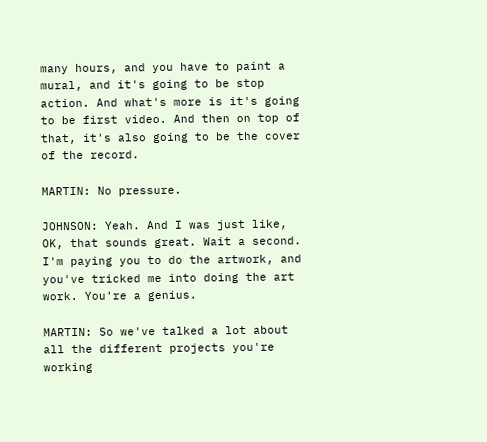many hours, and you have to paint a mural, and it's going to be stop action. And what's more is it's going to be first video. And then on top of that, it's also going to be the cover of the record.

MARTIN: No pressure.

JOHNSON: Yeah. And I was just like, OK, that sounds great. Wait a second. I'm paying you to do the artwork, and you've tricked me into doing the art work. You're a genius.

MARTIN: So we've talked a lot about all the different projects you're working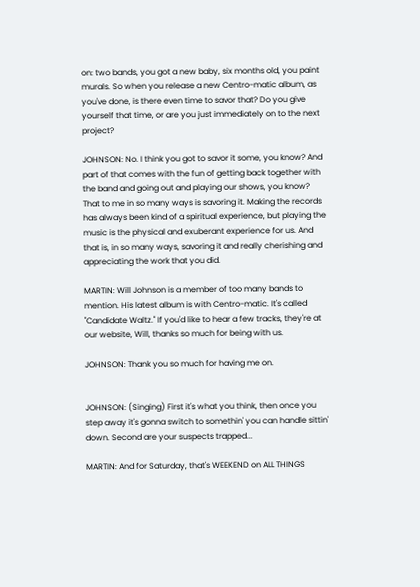on: two bands, you got a new baby, six months old, you paint murals. So when you release a new Centro-matic album, as you've done, is there even time to savor that? Do you give yourself that time, or are you just immediately on to the next project?

JOHNSON: No. I think you got to savor it some, you know? And part of that comes with the fun of getting back together with the band and going out and playing our shows, you know? That to me in so many ways is savoring it. Making the records has always been kind of a spiritual experience, but playing the music is the physical and exuberant experience for us. And that is, in so many ways, savoring it and really cherishing and appreciating the work that you did.

MARTIN: Will Johnson is a member of too many bands to mention. His latest album is with Centro-matic. It's called "Candidate Waltz." If you'd like to hear a few tracks, they're at our website, Will, thanks so much for being with us.

JOHNSON: Thank you so much for having me on.


JOHNSON: (Singing) First it's what you think, then once you step away it's gonna switch to somethin' you can handle sittin' down. Second are your suspects trapped...

MARTIN: And for Saturday, that's WEEKEND on ALL THINGS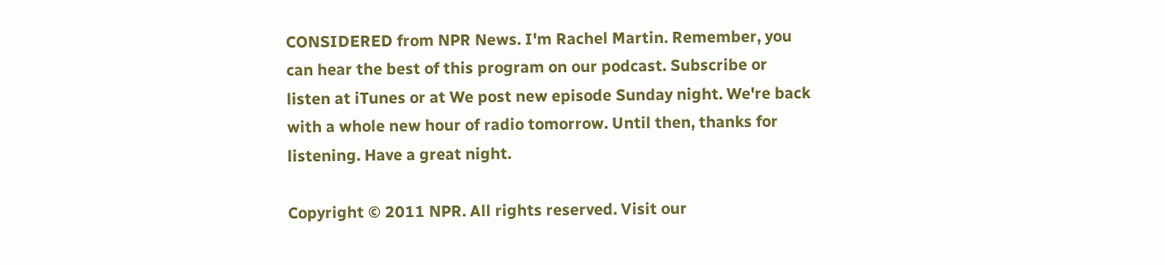CONSIDERED from NPR News. I'm Rachel Martin. Remember, you can hear the best of this program on our podcast. Subscribe or listen at iTunes or at We post new episode Sunday night. We're back with a whole new hour of radio tomorrow. Until then, thanks for listening. Have a great night.

Copyright © 2011 NPR. All rights reserved. Visit our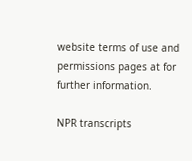website terms of use and permissions pages at for further information.

NPR transcripts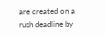are created on a rush deadline by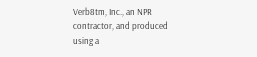Verb8tm, Inc., an NPR contractor, and produced using a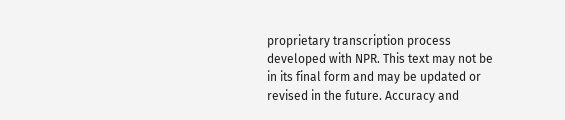proprietary transcription process developed with NPR. This text may not be in its final form and may be updated or revised in the future. Accuracy and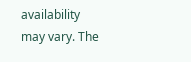availability may vary. The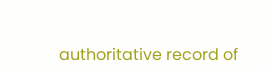authoritative record of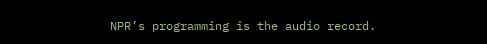NPR’s programming is the audio record.